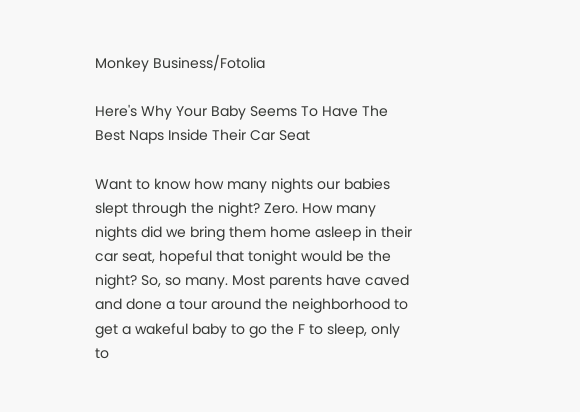Monkey Business/Fotolia

Here's Why Your Baby Seems To Have The Best Naps Inside Their Car Seat

Want to know how many nights our babies slept through the night? Zero. How many nights did we bring them home asleep in their car seat, hopeful that tonight would be the night? So, so many. Most parents have caved and done a tour around the neighborhood to get a wakeful baby to go the F to sleep, only to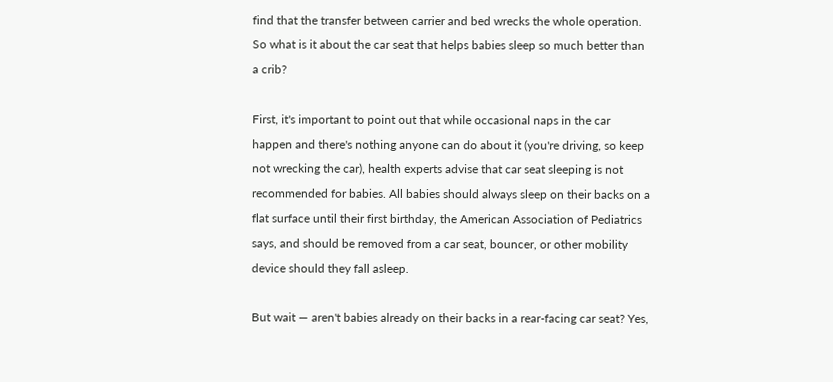find that the transfer between carrier and bed wrecks the whole operation. So what is it about the car seat that helps babies sleep so much better than a crib?

First, it's important to point out that while occasional naps in the car happen and there's nothing anyone can do about it (you're driving, so keep not wrecking the car), health experts advise that car seat sleeping is not recommended for babies. All babies should always sleep on their backs on a flat surface until their first birthday, the American Association of Pediatrics says, and should be removed from a car seat, bouncer, or other mobility device should they fall asleep.

But wait — aren't babies already on their backs in a rear-facing car seat? Yes,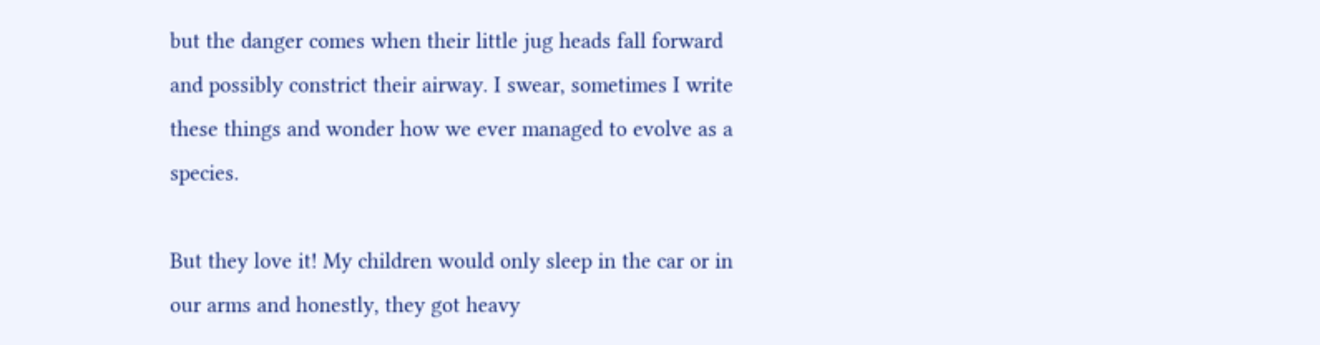but the danger comes when their little jug heads fall forward and possibly constrict their airway. I swear, sometimes I write these things and wonder how we ever managed to evolve as a species.

But they love it! My children would only sleep in the car or in our arms and honestly, they got heavy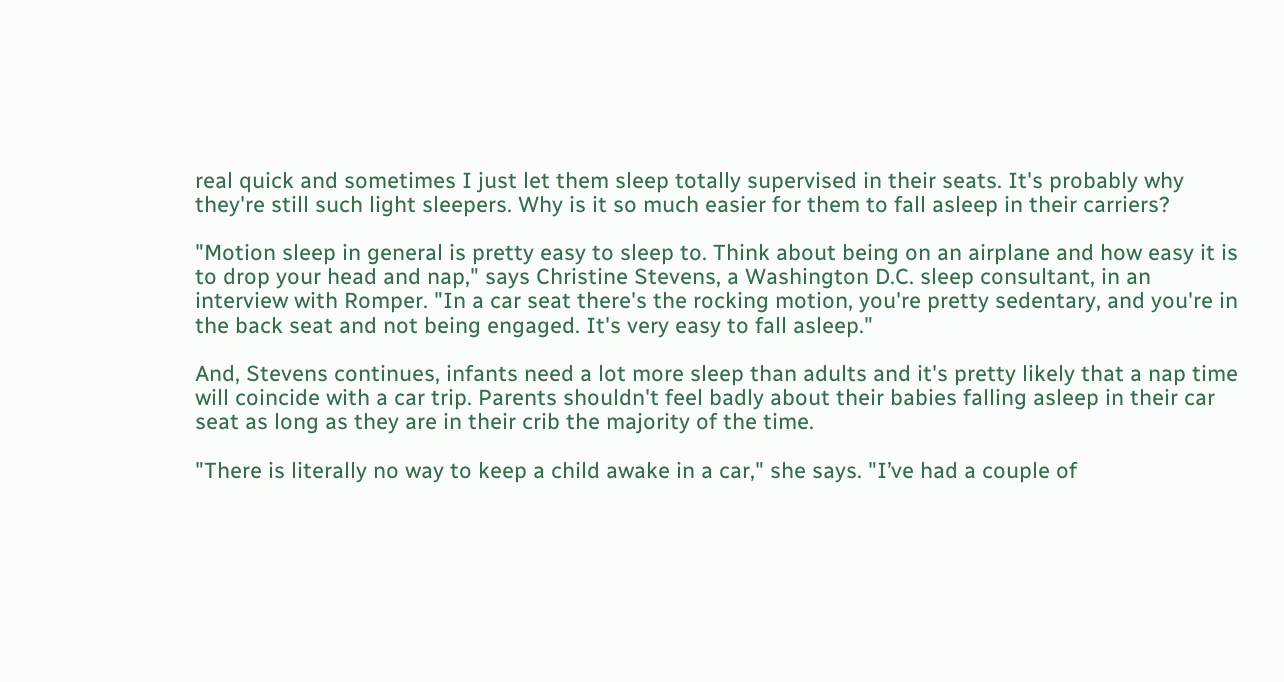real quick and sometimes I just let them sleep totally supervised in their seats. It's probably why they're still such light sleepers. Why is it so much easier for them to fall asleep in their carriers?

"Motion sleep in general is pretty easy to sleep to. Think about being on an airplane and how easy it is to drop your head and nap," says Christine Stevens, a Washington D.C. sleep consultant, in an interview with Romper. "In a car seat there's the rocking motion, you're pretty sedentary, and you're in the back seat and not being engaged. It's very easy to fall asleep."

And, Stevens continues, infants need a lot more sleep than adults and it's pretty likely that a nap time will coincide with a car trip. Parents shouldn't feel badly about their babies falling asleep in their car seat as long as they are in their crib the majority of the time.

"There is literally no way to keep a child awake in a car," she says. "I’ve had a couple of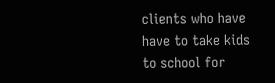clients who have have to take kids to school for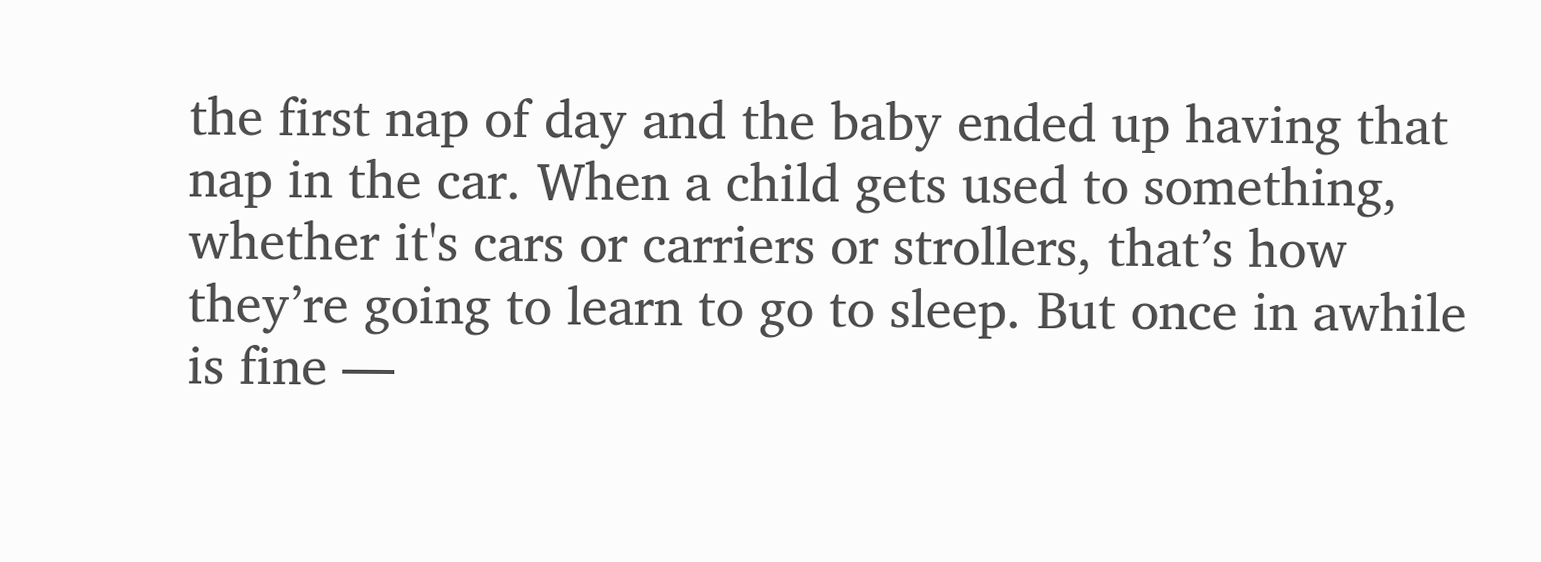the first nap of day and the baby ended up having that nap in the car. When a child gets used to something, whether it's cars or carriers or strollers, that’s how they’re going to learn to go to sleep. But once in awhile is fine —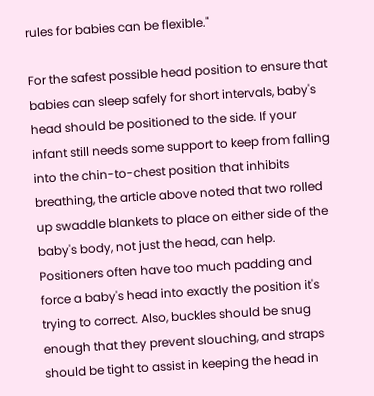rules for babies can be flexible."

For the safest possible head position to ensure that babies can sleep safely for short intervals, baby's head should be positioned to the side. If your infant still needs some support to keep from falling into the chin-to-chest position that inhibits breathing, the article above noted that two rolled up swaddle blankets to place on either side of the baby's body, not just the head, can help. Positioners often have too much padding and force a baby's head into exactly the position it's trying to correct. Also, buckles should be snug enough that they prevent slouching, and straps should be tight to assist in keeping the head in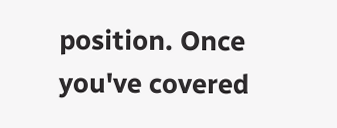position. Once you've covered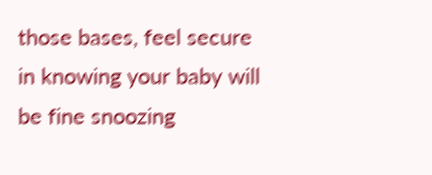those bases, feel secure in knowing your baby will be fine snoozing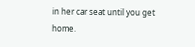in her car seat until you get home.